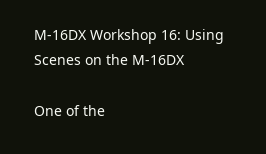M-16DX Workshop 16: Using Scenes on the M-16DX

One of the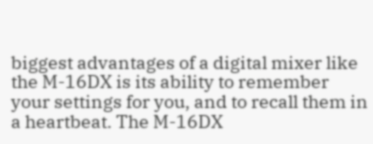biggest advantages of a digital mixer like the M-16DX is its ability to remember your settings for you, and to recall them in a heartbeat. The M-16DX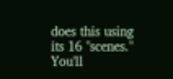does this using its 16 "scenes." You'll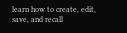learn how to create, edit, save, and recall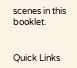scenes in this booklet.


Quick Links